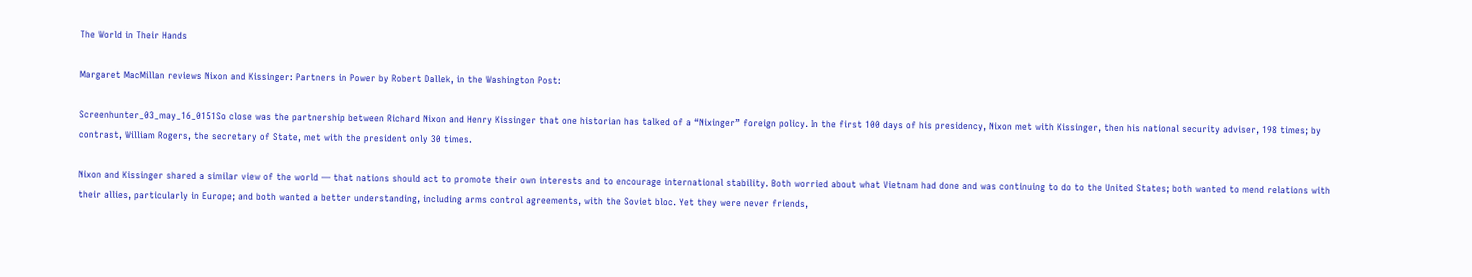The World in Their Hands

Margaret MacMillan reviews Nixon and Kissinger: Partners in Power by Robert Dallek, in the Washington Post:

Screenhunter_03_may_16_0151So close was the partnership between Richard Nixon and Henry Kissinger that one historian has talked of a “Nixinger” foreign policy. In the first 100 days of his presidency, Nixon met with Kissinger, then his national security adviser, 198 times; by contrast, William Rogers, the secretary of State, met with the president only 30 times.

Nixon and Kissinger shared a similar view of the world — that nations should act to promote their own interests and to encourage international stability. Both worried about what Vietnam had done and was continuing to do to the United States; both wanted to mend relations with their allies, particularly in Europe; and both wanted a better understanding, including arms control agreements, with the Soviet bloc. Yet they were never friends,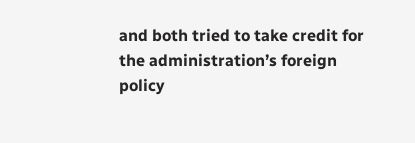and both tried to take credit for the administration’s foreign policy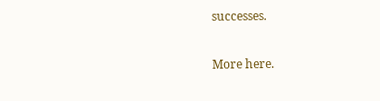successes.

More here.